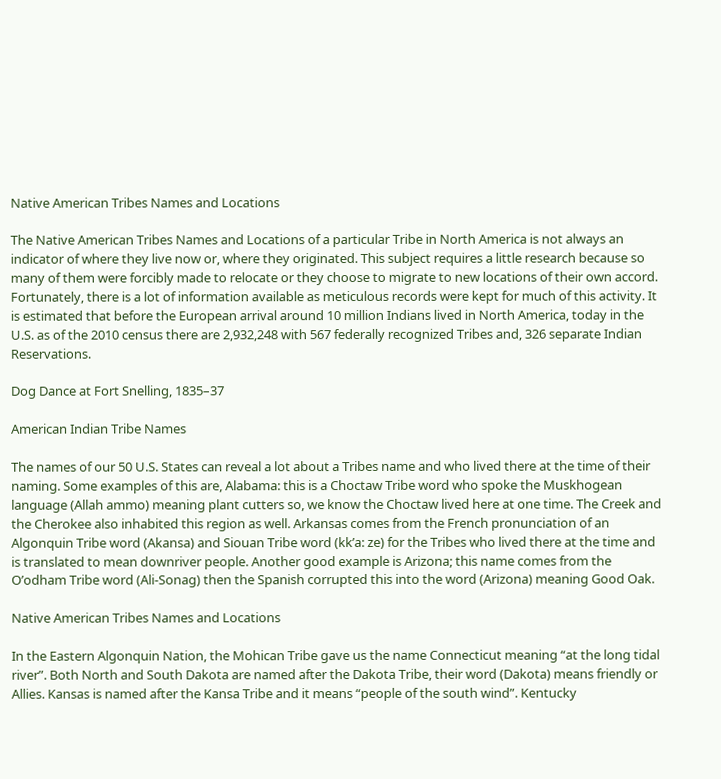Native American Tribes Names and Locations

The Native American Tribes Names and Locations of a particular Tribe in North America is not always an indicator of where they live now or, where they originated. This subject requires a little research because so many of them were forcibly made to relocate or they choose to migrate to new locations of their own accord. Fortunately, there is a lot of information available as meticulous records were kept for much of this activity. It is estimated that before the European arrival around 10 million Indians lived in North America, today in the U.S. as of the 2010 census there are 2,932,248 with 567 federally recognized Tribes and, 326 separate Indian Reservations.

Dog Dance at Fort Snelling, 1835–37

American Indian Tribe Names

The names of our 50 U.S. States can reveal a lot about a Tribes name and who lived there at the time of their naming. Some examples of this are, Alabama: this is a Choctaw Tribe word who spoke the Muskhogean language (Allah ammo) meaning plant cutters so, we know the Choctaw lived here at one time. The Creek and the Cherokee also inhabited this region as well. Arkansas comes from the French pronunciation of an Algonquin Tribe word (Akansa) and Siouan Tribe word (kk’a: ze) for the Tribes who lived there at the time and is translated to mean downriver people. Another good example is Arizona; this name comes from the O’odham Tribe word (Ali-Sonag) then the Spanish corrupted this into the word (Arizona) meaning Good Oak.

Native American Tribes Names and Locations

In the Eastern Algonquin Nation, the Mohican Tribe gave us the name Connecticut meaning “at the long tidal river”. Both North and South Dakota are named after the Dakota Tribe, their word (Dakota) means friendly or Allies. Kansas is named after the Kansa Tribe and it means “people of the south wind”. Kentucky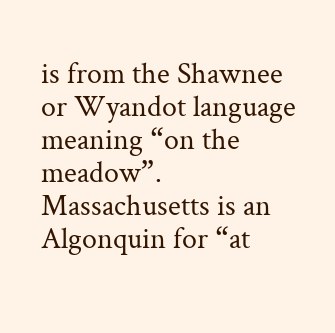is from the Shawnee or Wyandot language meaning “on the meadow”. Massachusetts is an Algonquin for “at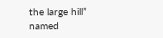the large hill” named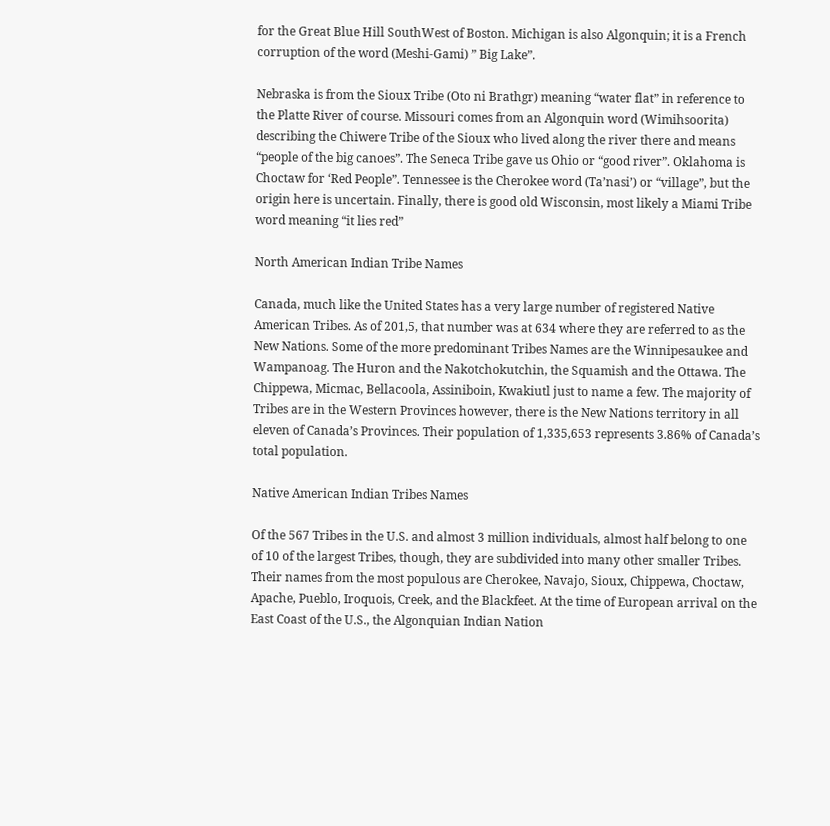for the Great Blue Hill SouthWest of Boston. Michigan is also Algonquin; it is a French corruption of the word (Meshi-Gami) ” Big Lake”.

Nebraska is from the Sioux Tribe (Oto ni Brathgr) meaning “water flat” in reference to the Platte River of course. Missouri comes from an Algonquin word (Wimihsoorita) describing the Chiwere Tribe of the Sioux who lived along the river there and means “people of the big canoes”. The Seneca Tribe gave us Ohio or “good river”. Oklahoma is Choctaw for ‘Red People”. Tennessee is the Cherokee word (Ta’nasi’) or “village”, but the origin here is uncertain. Finally, there is good old Wisconsin, most likely a Miami Tribe word meaning “it lies red”

North American Indian Tribe Names

Canada, much like the United States has a very large number of registered Native American Tribes. As of 201,5, that number was at 634 where they are referred to as the New Nations. Some of the more predominant Tribes Names are the Winnipesaukee and Wampanoag. The Huron and the Nakotchokutchin, the Squamish and the Ottawa. The Chippewa, Micmac, Bellacoola, Assiniboin, Kwakiutl just to name a few. The majority of Tribes are in the Western Provinces however, there is the New Nations territory in all eleven of Canada’s Provinces. Their population of 1,335,653 represents 3.86% of Canada’s total population.

Native American Indian Tribes Names

Of the 567 Tribes in the U.S. and almost 3 million individuals, almost half belong to one of 10 of the largest Tribes, though, they are subdivided into many other smaller Tribes. Their names from the most populous are Cherokee, Navajo, Sioux, Chippewa, Choctaw, Apache, Pueblo, Iroquois, Creek, and the Blackfeet. At the time of European arrival on the East Coast of the U.S., the Algonquian Indian Nation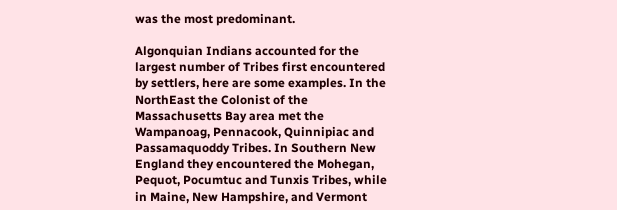was the most predominant.

Algonquian Indians accounted for the largest number of Tribes first encountered by settlers, here are some examples. In the NorthEast the Colonist of the Massachusetts Bay area met the Wampanoag, Pennacook, Quinnipiac and Passamaquoddy Tribes. In Southern New England they encountered the Mohegan, Pequot, Pocumtuc and Tunxis Tribes, while in Maine, New Hampshire, and Vermont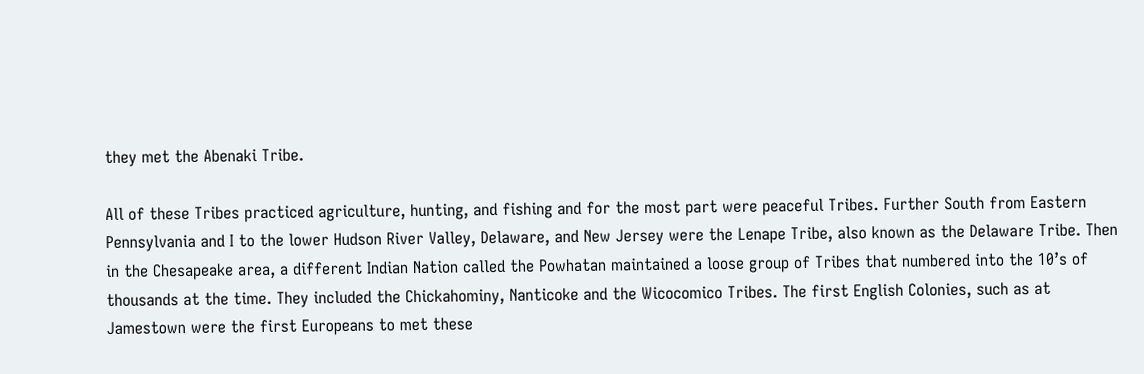they met the Abenaki Tribe.

All of these Tribes practiced agriculture, hunting, and fishing and for the most part were peaceful Tribes. Further South from Eastern Pennsylvania and I to the lower Hudson River Valley, Delaware, and New Jersey were the Lenape Tribe, also known as the Delaware Tribe. Then in the Chesapeake area, a different Indian Nation called the Powhatan maintained a loose group of Tribes that numbered into the 10’s of thousands at the time. They included the Chickahominy, Nanticoke and the Wicocomico Tribes. The first English Colonies, such as at Jamestown were the first Europeans to met these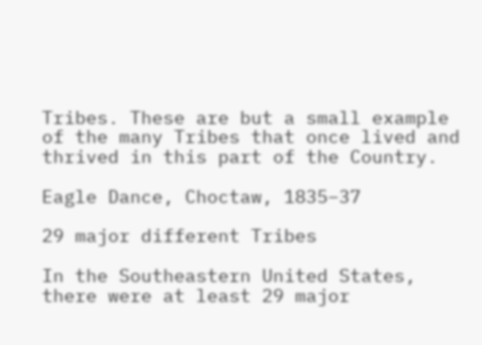Tribes. These are but a small example of the many Tribes that once lived and thrived in this part of the Country.

Eagle Dance, Choctaw, 1835–37

29 major different Tribes

In the Southeastern United States, there were at least 29 major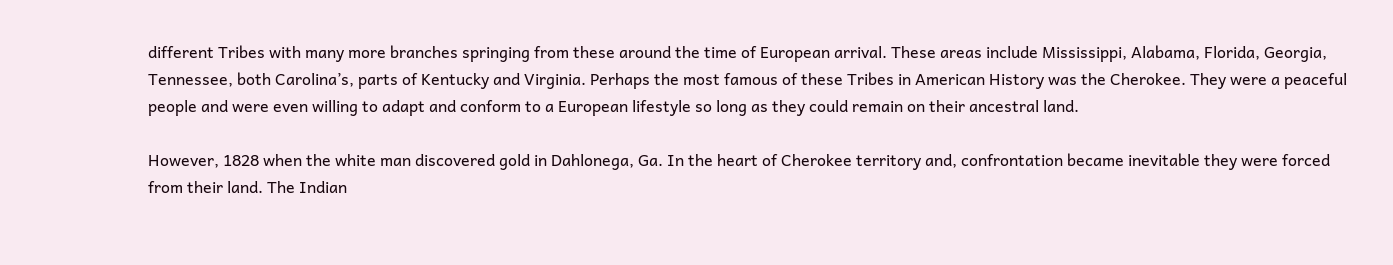different Tribes with many more branches springing from these around the time of European arrival. These areas include Mississippi, Alabama, Florida, Georgia, Tennessee, both Carolina’s, parts of Kentucky and Virginia. Perhaps the most famous of these Tribes in American History was the Cherokee. They were a peaceful people and were even willing to adapt and conform to a European lifestyle so long as they could remain on their ancestral land.

However, 1828 when the white man discovered gold in Dahlonega, Ga. In the heart of Cherokee territory and, confrontation became inevitable they were forced from their land. The Indian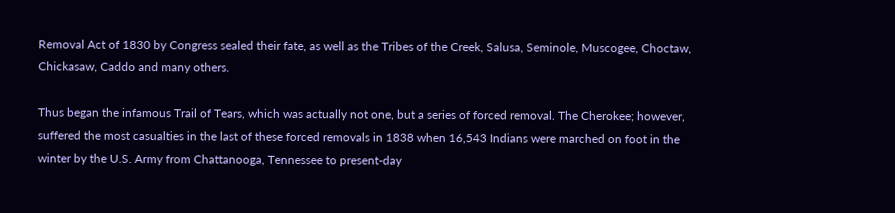Removal Act of 1830 by Congress sealed their fate, as well as the Tribes of the Creek, Salusa, Seminole, Muscogee, Choctaw, Chickasaw, Caddo and many others.

Thus began the infamous Trail of Tears, which was actually not one, but a series of forced removal. The Cherokee; however, suffered the most casualties in the last of these forced removals in 1838 when 16,543 Indians were marched on foot in the winter by the U.S. Army from Chattanooga, Tennessee to present-day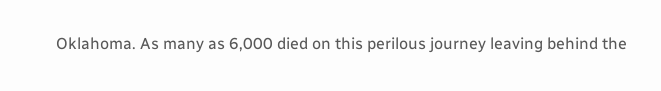Oklahoma. As many as 6,000 died on this perilous journey leaving behind the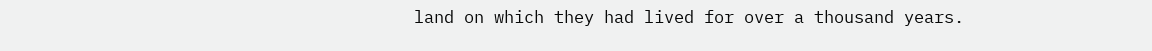land on which they had lived for over a thousand years.